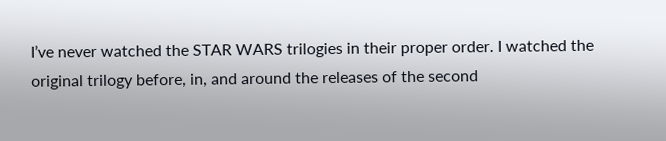I’ve never watched the STAR WARS trilogies in their proper order. I watched the original trilogy before, in, and around the releases of the second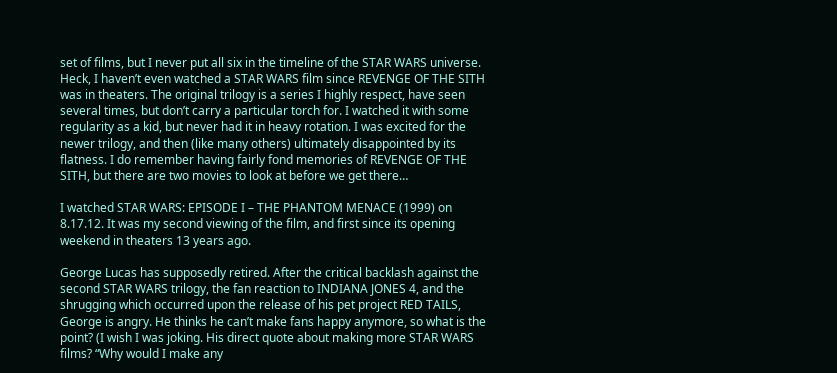set of films, but I never put all six in the timeline of the STAR WARS universe. Heck, I haven’t even watched a STAR WARS film since REVENGE OF THE SITH was in theaters. The original trilogy is a series I highly respect, have seen several times, but don’t carry a particular torch for. I watched it with some regularity as a kid, but never had it in heavy rotation. I was excited for the newer trilogy, and then (like many others) ultimately disappointed by its flatness. I do remember having fairly fond memories of REVENGE OF THE SITH, but there are two movies to look at before we get there…

I watched STAR WARS: EPISODE I – THE PHANTOM MENACE (1999) on 8.17.12. It was my second viewing of the film, and first since its opening weekend in theaters 13 years ago.

George Lucas has supposedly retired. After the critical backlash against the second STAR WARS trilogy, the fan reaction to INDIANA JONES 4, and the shrugging which occurred upon the release of his pet project RED TAILS, George is angry. He thinks he can’t make fans happy anymore, so what is the point? (I wish I was joking. His direct quote about making more STAR WARS films? “Why would I make any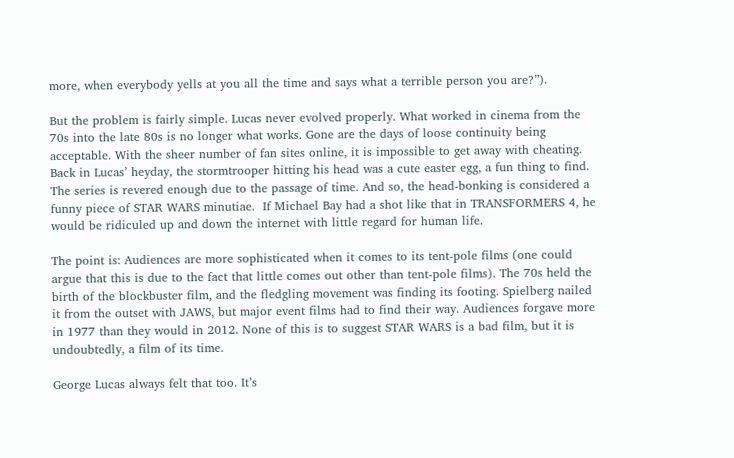more, when everybody yells at you all the time and says what a terrible person you are?”).

But the problem is fairly simple. Lucas never evolved properly. What worked in cinema from the 70s into the late 80s is no longer what works. Gone are the days of loose continuity being acceptable. With the sheer number of fan sites online, it is impossible to get away with cheating. Back in Lucas’ heyday, the stormtrooper hitting his head was a cute easter egg, a fun thing to find. The series is revered enough due to the passage of time. And so, the head-bonking is considered a funny piece of STAR WARS minutiae.  If Michael Bay had a shot like that in TRANSFORMERS 4, he would be ridiculed up and down the internet with little regard for human life.

The point is: Audiences are more sophisticated when it comes to its tent-pole films (one could argue that this is due to the fact that little comes out other than tent-pole films). The 70s held the birth of the blockbuster film, and the fledgling movement was finding its footing. Spielberg nailed it from the outset with JAWS, but major event films had to find their way. Audiences forgave more in 1977 than they would in 2012. None of this is to suggest STAR WARS is a bad film, but it is undoubtedly, a film of its time.

George Lucas always felt that too. It’s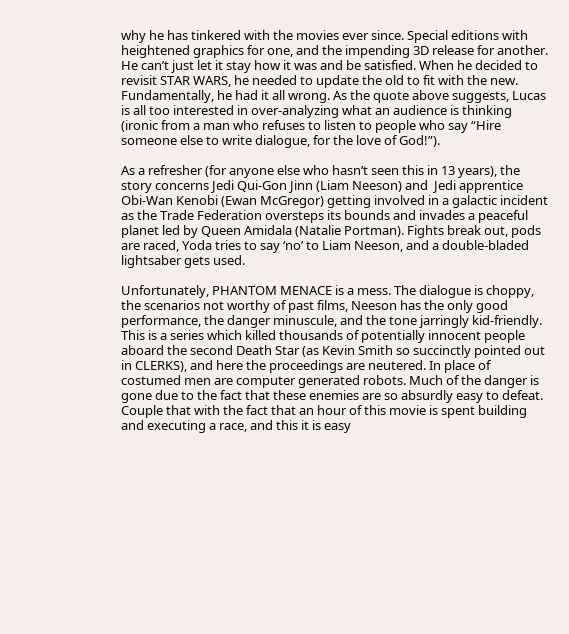why he has tinkered with the movies ever since. Special editions with heightened graphics for one, and the impending 3D release for another. He can’t just let it stay how it was and be satisfied. When he decided to revisit STAR WARS, he needed to update the old to fit with the new. Fundamentally, he had it all wrong. As the quote above suggests, Lucas is all too interested in over-analyzing what an audience is thinking (ironic from a man who refuses to listen to people who say “Hire someone else to write dialogue, for the love of God!”).

As a refresher (for anyone else who hasn’t seen this in 13 years), the story concerns Jedi Qui-Gon Jinn (Liam Neeson) and  Jedi apprentice Obi-Wan Kenobi (Ewan McGregor) getting involved in a galactic incident as the Trade Federation oversteps its bounds and invades a peaceful planet led by Queen Amidala (Natalie Portman). Fights break out, pods are raced, Yoda tries to say ‘no’ to Liam Neeson, and a double-bladed lightsaber gets used.

Unfortunately, PHANTOM MENACE is a mess. The dialogue is choppy, the scenarios not worthy of past films, Neeson has the only good performance, the danger minuscule, and the tone jarringly kid-friendly. This is a series which killed thousands of potentially innocent people aboard the second Death Star (as Kevin Smith so succinctly pointed out in CLERKS), and here the proceedings are neutered. In place of costumed men are computer generated robots. Much of the danger is gone due to the fact that these enemies are so absurdly easy to defeat. Couple that with the fact that an hour of this movie is spent building and executing a race, and this it is easy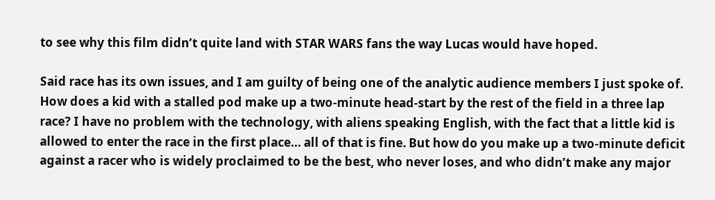to see why this film didn’t quite land with STAR WARS fans the way Lucas would have hoped.

Said race has its own issues, and I am guilty of being one of the analytic audience members I just spoke of. How does a kid with a stalled pod make up a two-minute head-start by the rest of the field in a three lap race? I have no problem with the technology, with aliens speaking English, with the fact that a little kid is allowed to enter the race in the first place… all of that is fine. But how do you make up a two-minute deficit against a racer who is widely proclaimed to be the best, who never loses, and who didn’t make any major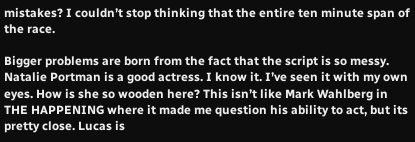mistakes? I couldn’t stop thinking that the entire ten minute span of the race.

Bigger problems are born from the fact that the script is so messy. Natalie Portman is a good actress. I know it. I’ve seen it with my own eyes. How is she so wooden here? This isn’t like Mark Wahlberg in THE HAPPENING where it made me question his ability to act, but its pretty close. Lucas is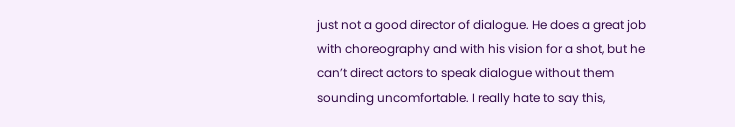just not a good director of dialogue. He does a great job with choreography and with his vision for a shot, but he can’t direct actors to speak dialogue without them sounding uncomfortable. I really hate to say this,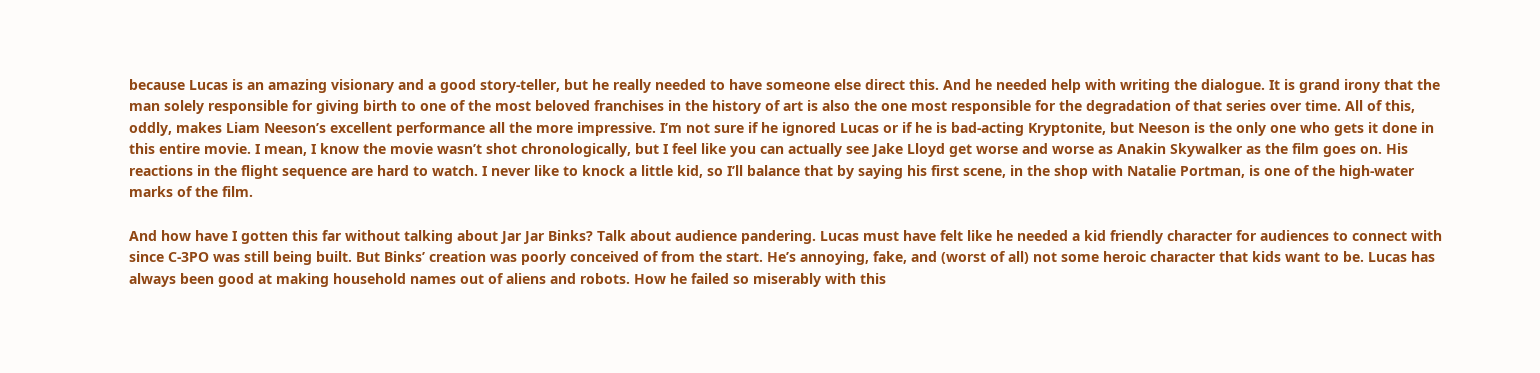because Lucas is an amazing visionary and a good story-teller, but he really needed to have someone else direct this. And he needed help with writing the dialogue. It is grand irony that the man solely responsible for giving birth to one of the most beloved franchises in the history of art is also the one most responsible for the degradation of that series over time. All of this, oddly, makes Liam Neeson’s excellent performance all the more impressive. I’m not sure if he ignored Lucas or if he is bad-acting Kryptonite, but Neeson is the only one who gets it done in this entire movie. I mean, I know the movie wasn’t shot chronologically, but I feel like you can actually see Jake Lloyd get worse and worse as Anakin Skywalker as the film goes on. His reactions in the flight sequence are hard to watch. I never like to knock a little kid, so I’ll balance that by saying his first scene, in the shop with Natalie Portman, is one of the high-water marks of the film.

And how have I gotten this far without talking about Jar Jar Binks? Talk about audience pandering. Lucas must have felt like he needed a kid friendly character for audiences to connect with since C-3PO was still being built. But Binks’ creation was poorly conceived of from the start. He’s annoying, fake, and (worst of all) not some heroic character that kids want to be. Lucas has always been good at making household names out of aliens and robots. How he failed so miserably with this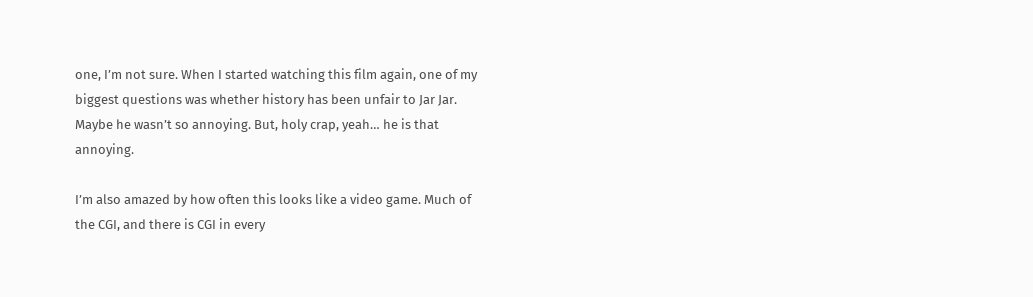one, I’m not sure. When I started watching this film again, one of my biggest questions was whether history has been unfair to Jar Jar. Maybe he wasn’t so annoying. But, holy crap, yeah… he is that annoying.

I’m also amazed by how often this looks like a video game. Much of the CGI, and there is CGI in every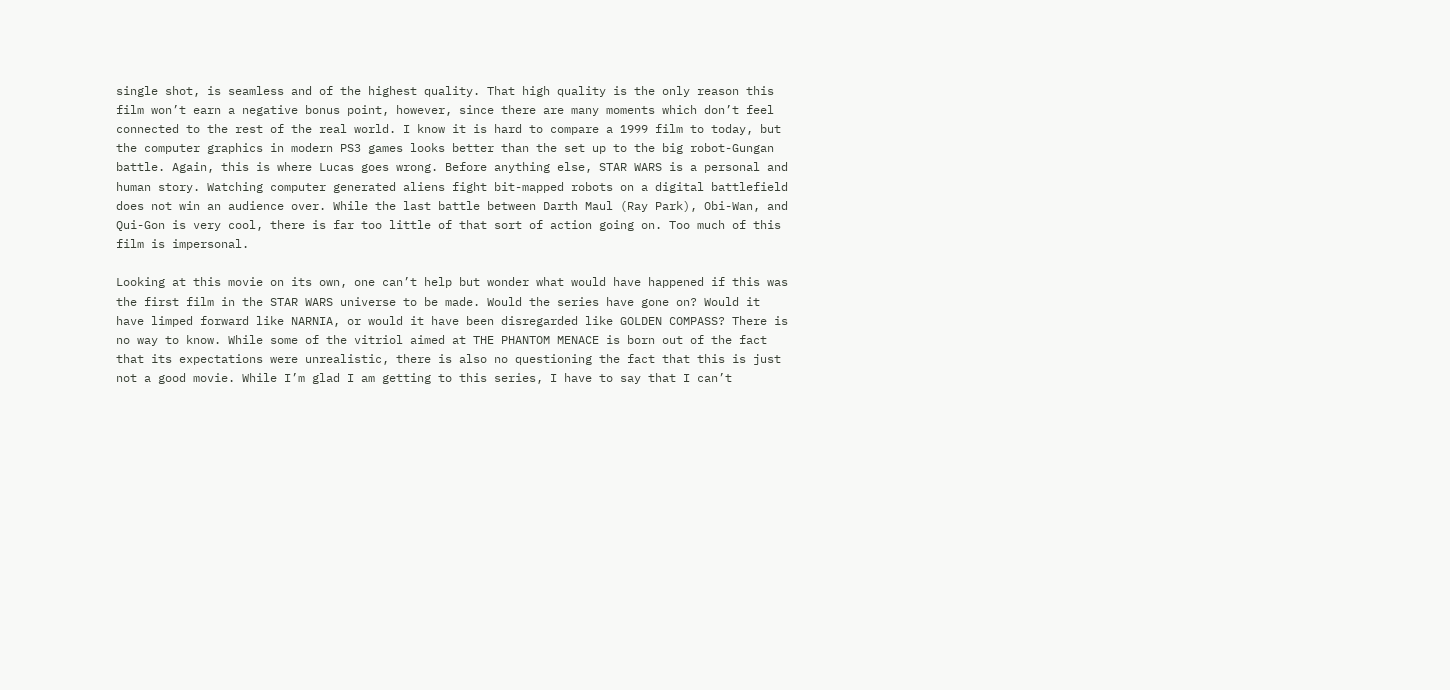single shot, is seamless and of the highest quality. That high quality is the only reason this film won’t earn a negative bonus point, however, since there are many moments which don’t feel connected to the rest of the real world. I know it is hard to compare a 1999 film to today, but the computer graphics in modern PS3 games looks better than the set up to the big robot-Gungan battle. Again, this is where Lucas goes wrong. Before anything else, STAR WARS is a personal and human story. Watching computer generated aliens fight bit-mapped robots on a digital battlefield does not win an audience over. While the last battle between Darth Maul (Ray Park), Obi-Wan, and Qui-Gon is very cool, there is far too little of that sort of action going on. Too much of this film is impersonal.

Looking at this movie on its own, one can’t help but wonder what would have happened if this was the first film in the STAR WARS universe to be made. Would the series have gone on? Would it have limped forward like NARNIA, or would it have been disregarded like GOLDEN COMPASS? There is no way to know. While some of the vitriol aimed at THE PHANTOM MENACE is born out of the fact that its expectations were unrealistic, there is also no questioning the fact that this is just not a good movie. While I’m glad I am getting to this series, I have to say that I can’t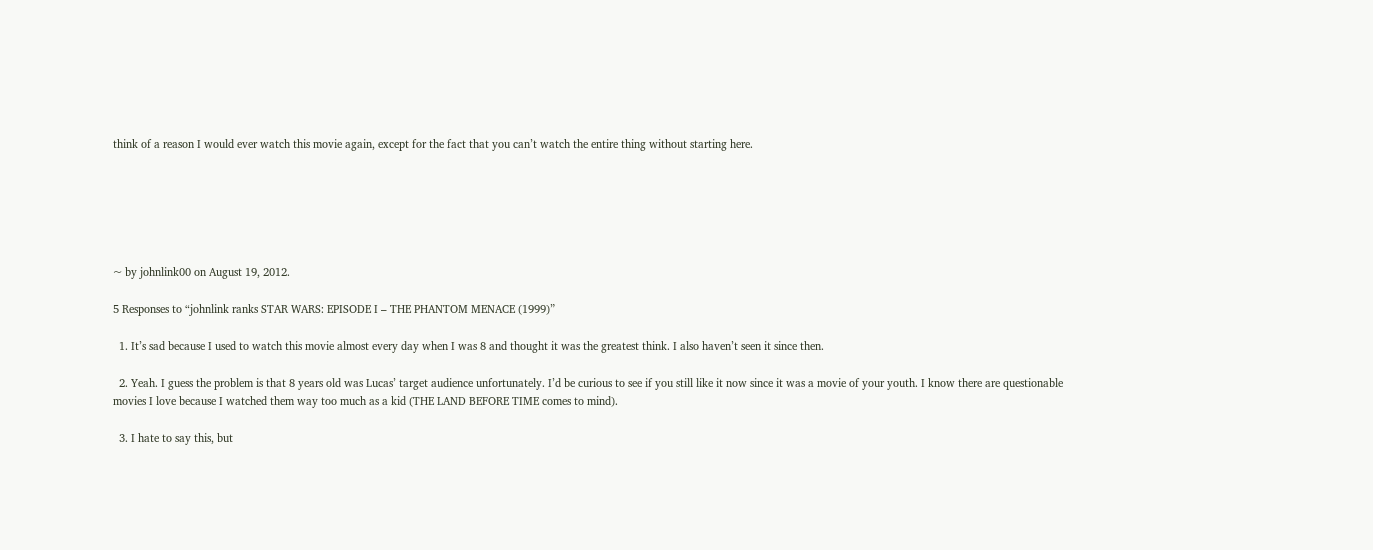think of a reason I would ever watch this movie again, except for the fact that you can’t watch the entire thing without starting here.






~ by johnlink00 on August 19, 2012.

5 Responses to “johnlink ranks STAR WARS: EPISODE I – THE PHANTOM MENACE (1999)”

  1. It’s sad because I used to watch this movie almost every day when I was 8 and thought it was the greatest think. I also haven’t seen it since then.

  2. Yeah. I guess the problem is that 8 years old was Lucas’ target audience unfortunately. I’d be curious to see if you still like it now since it was a movie of your youth. I know there are questionable movies I love because I watched them way too much as a kid (THE LAND BEFORE TIME comes to mind).

  3. I hate to say this, but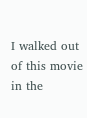I walked out of this movie in the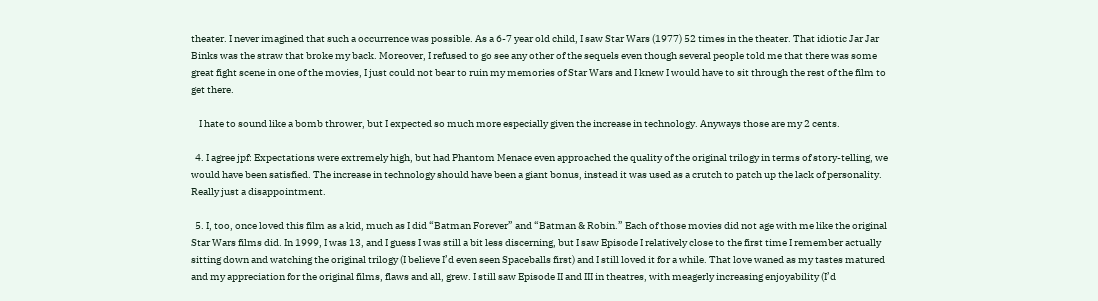theater. I never imagined that such a occurrence was possible. As a 6-7 year old child, I saw Star Wars (1977) 52 times in the theater. That idiotic Jar Jar Binks was the straw that broke my back. Moreover, I refused to go see any other of the sequels even though several people told me that there was some great fight scene in one of the movies, I just could not bear to ruin my memories of Star Wars and I knew I would have to sit through the rest of the film to get there.

    I hate to sound like a bomb thrower, but I expected so much more especially given the increase in technology. Anyways those are my 2 cents.

  4. I agree jpf: Expectations were extremely high, but had Phantom Menace even approached the quality of the original trilogy in terms of story-telling, we would have been satisfied. The increase in technology should have been a giant bonus, instead it was used as a crutch to patch up the lack of personality. Really just a disappointment.

  5. I, too, once loved this film as a kid, much as I did “Batman Forever” and “Batman & Robin.” Each of those movies did not age with me like the original Star Wars films did. In 1999, I was 13, and I guess I was still a bit less discerning, but I saw Episode I relatively close to the first time I remember actually sitting down and watching the original trilogy (I believe I’d even seen Spaceballs first) and I still loved it for a while. That love waned as my tastes matured and my appreciation for the original films, flaws and all, grew. I still saw Episode II and III in theatres, with meagerly increasing enjoyability (I’d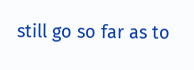still go so far as to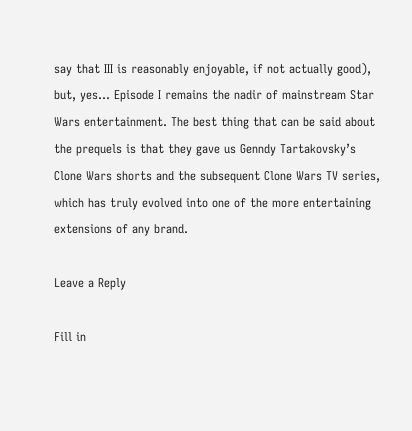say that III is reasonably enjoyable, if not actually good), but, yes… Episode I remains the nadir of mainstream Star Wars entertainment. The best thing that can be said about the prequels is that they gave us Genndy Tartakovsky’s Clone Wars shorts and the subsequent Clone Wars TV series, which has truly evolved into one of the more entertaining extensions of any brand.

Leave a Reply

Fill in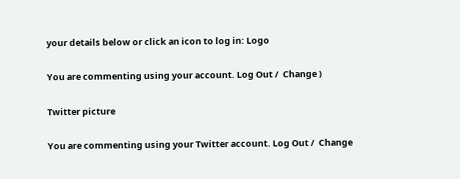your details below or click an icon to log in: Logo

You are commenting using your account. Log Out /  Change )

Twitter picture

You are commenting using your Twitter account. Log Out /  Change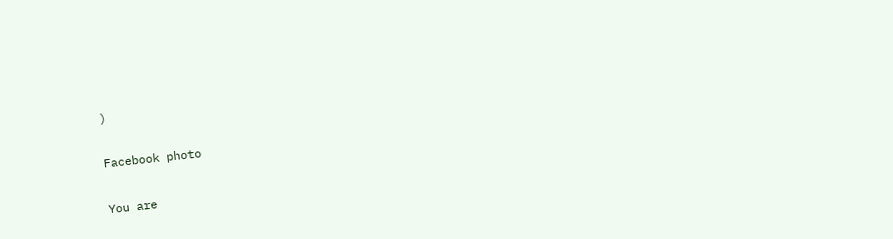)

Facebook photo

You are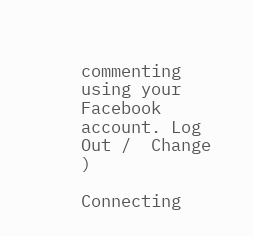commenting using your Facebook account. Log Out /  Change )

Connecting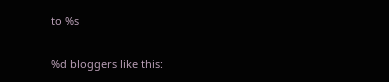to %s

%d bloggers like this: